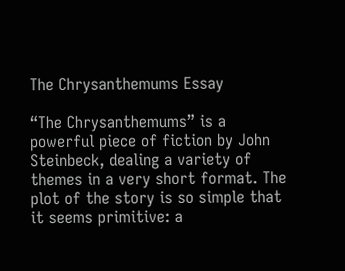The Chrysanthemums Essay

“The Chrysanthemums” is a powerful piece of fiction by John Steinbeck, dealing a variety of themes in a very short format. The plot of the story is so simple that it seems primitive: a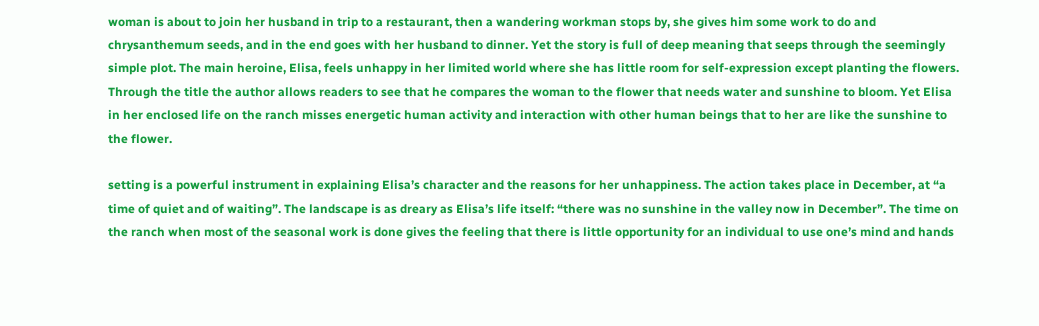woman is about to join her husband in trip to a restaurant, then a wandering workman stops by, she gives him some work to do and chrysanthemum seeds, and in the end goes with her husband to dinner. Yet the story is full of deep meaning that seeps through the seemingly simple plot. The main heroine, Elisa, feels unhappy in her limited world where she has little room for self-expression except planting the flowers. Through the title the author allows readers to see that he compares the woman to the flower that needs water and sunshine to bloom. Yet Elisa in her enclosed life on the ranch misses energetic human activity and interaction with other human beings that to her are like the sunshine to the flower.

setting is a powerful instrument in explaining Elisa’s character and the reasons for her unhappiness. The action takes place in December, at “a time of quiet and of waiting”. The landscape is as dreary as Elisa’s life itself: “there was no sunshine in the valley now in December”. The time on the ranch when most of the seasonal work is done gives the feeling that there is little opportunity for an individual to use one’s mind and hands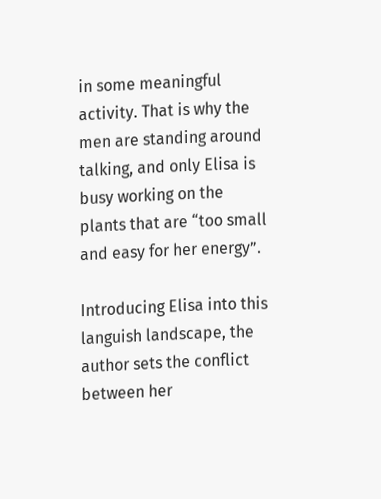in some meaningful activity. That is why the men are standing around talking, and only Elisa is busy working on the plants that are “too small and easy for her energy”.

Introducing Elisa into this languish landscape, the author sets the conflict between her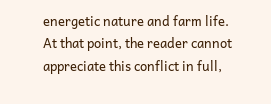energetic nature and farm life. At that point, the reader cannot appreciate this conflict in full,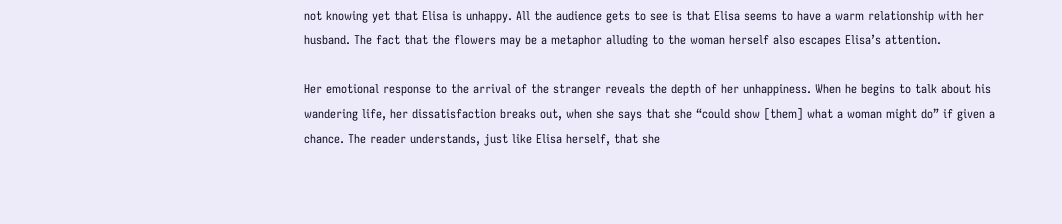not knowing yet that Elisa is unhappy. All the audience gets to see is that Elisa seems to have a warm relationship with her husband. The fact that the flowers may be a metaphor alluding to the woman herself also escapes Elisa’s attention.

Her emotional response to the arrival of the stranger reveals the depth of her unhappiness. When he begins to talk about his wandering life, her dissatisfaction breaks out, when she says that she “could show [them] what a woman might do” if given a chance. The reader understands, just like Elisa herself, that she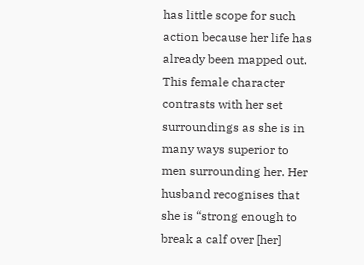has little scope for such action because her life has already been mapped out. This female character contrasts with her set surroundings as she is in many ways superior to men surrounding her. Her husband recognises that she is “strong enough to break a calf over [her]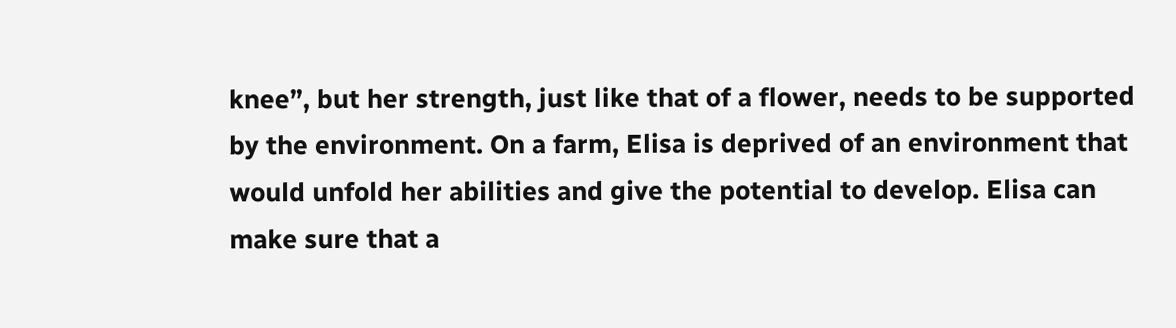knee”, but her strength, just like that of a flower, needs to be supported by the environment. On a farm, Elisa is deprived of an environment that would unfold her abilities and give the potential to develop. Elisa can make sure that a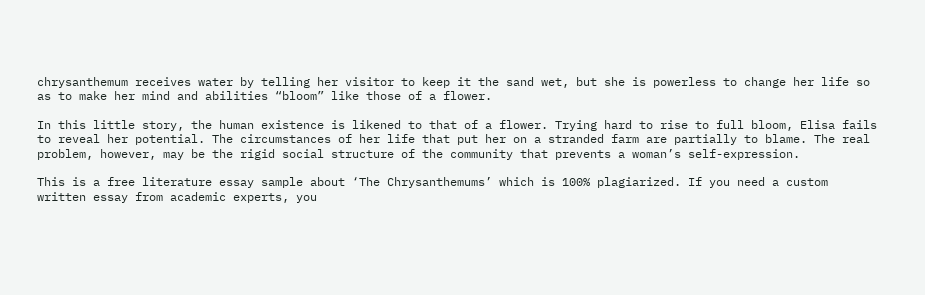chrysanthemum receives water by telling her visitor to keep it the sand wet, but she is powerless to change her life so as to make her mind and abilities “bloom” like those of a flower.

In this little story, the human existence is likened to that of a flower. Trying hard to rise to full bloom, Elisa fails to reveal her potential. The circumstances of her life that put her on a stranded farm are partially to blame. The real problem, however, may be the rigid social structure of the community that prevents a woman’s self-expression.

This is a free literature essay sample about ‘The Chrysanthemums’ which is 100% plagiarized. If you need a custom written essay from academic experts, you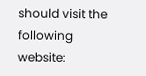should visit the following website: